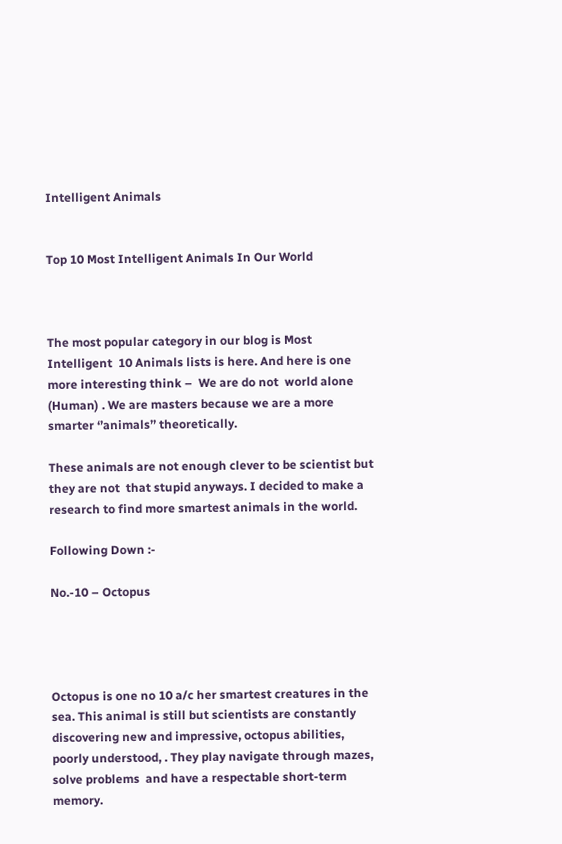Intelligent Animals


Top 10 Most Intelligent Animals In Our World



The most popular category in our blog is Most Intelligent  10 Animals lists is here. And here is one more interesting think –  We are do not  world alone (Human) . We are masters because we are a more smarter ‘’animals’’ theoretically.

These animals are not enough clever to be scientist but they are not  that stupid anyways. I decided to make a research to find more smartest animals in the world.

Following Down :-

No.-10 – Octopus




Octopus is one no 10 a/c her smartest creatures in the sea. This animal is still but scientists are constantly discovering new and impressive, octopus abilities, poorly understood, . They play navigate through mazes, solve problems  and have a respectable short-term memory.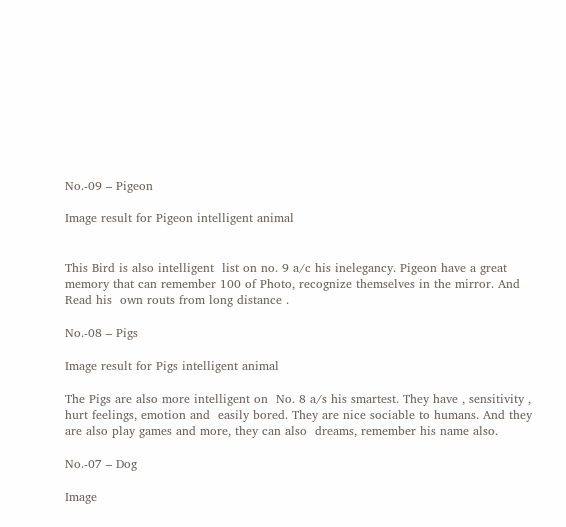No.-09 – Pigeon

Image result for Pigeon intelligent animal


This Bird is also intelligent  list on no. 9 a/c his inelegancy. Pigeon have a great memory that can remember 100 of Photo, recognize themselves in the mirror. And Read his  own routs from long distance .

No.-08 – Pigs

Image result for Pigs intelligent animal

The Pigs are also more intelligent on  No. 8 a/s his smartest. They have , sensitivity , hurt feelings, emotion and  easily bored. They are nice sociable to humans. And they are also play games and more, they can also  dreams, remember his name also.

No.-07 – Dog

Image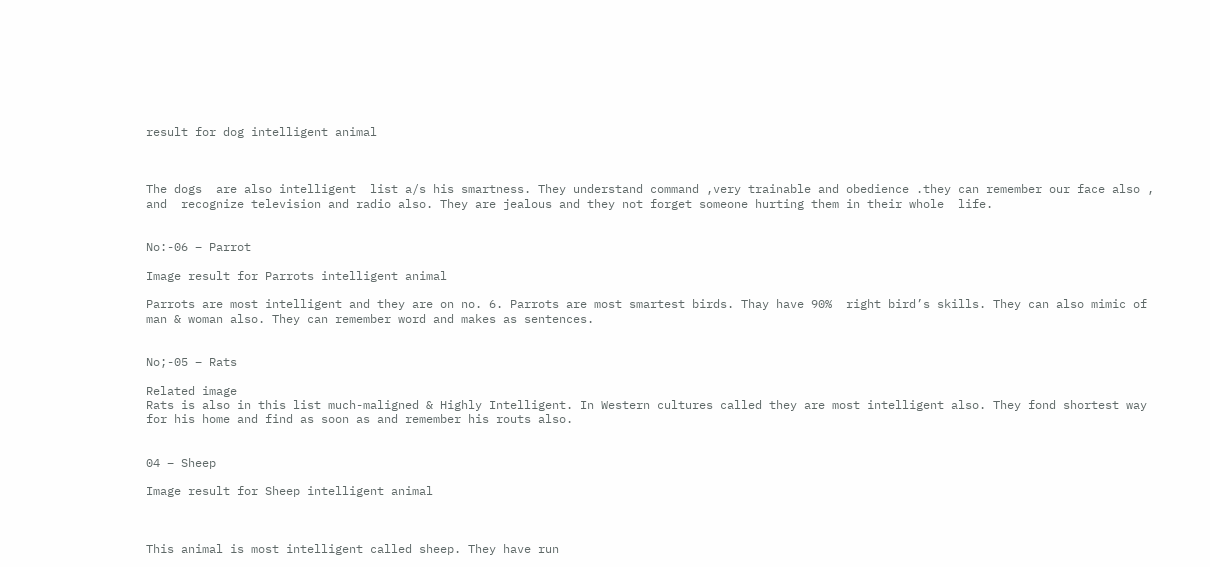result for dog intelligent animal



The dogs  are also intelligent  list a/s his smartness. They understand command ,very trainable and obedience .they can remember our face also , and  recognize television and radio also. They are jealous and they not forget someone hurting them in their whole  life.


No:-06 – Parrot

Image result for Parrots intelligent animal

Parrots are most intelligent and they are on no. 6. Parrots are most smartest birds. Thay have 90%  right bird’s skills. They can also mimic of man & woman also. They can remember word and makes as sentences.


No;-05 – Rats

Related image
Rats is also in this list much-maligned & Highly Intelligent. In Western cultures called they are most intelligent also. They fond shortest way for his home and find as soon as and remember his routs also.


04 – Sheep

Image result for Sheep intelligent animal



This animal is most intelligent called sheep. They have run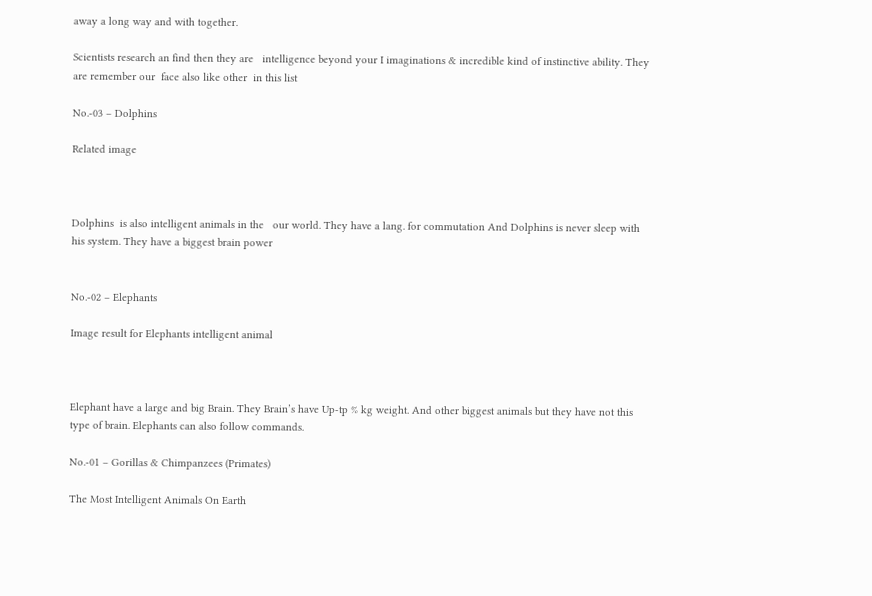away a long way and with together.

Scientists research an find then they are   intelligence beyond your I imaginations & incredible kind of instinctive ability. They are remember our  face also like other  in this list

No.-03 – Dolphins

Related image



Dolphins  is also intelligent animals in the   our world. They have a lang. for commutation And Dolphins is never sleep with his system. They have a biggest brain power


No.-02 – Elephants

Image result for Elephants intelligent animal



Elephant have a large and big Brain. They Brain’s have Up-tp % kg weight. And other biggest animals but they have not this type of brain. Elephants can also follow commands.

No.-01 – Gorillas & Chimpanzees (Primates)

The Most Intelligent Animals On Earth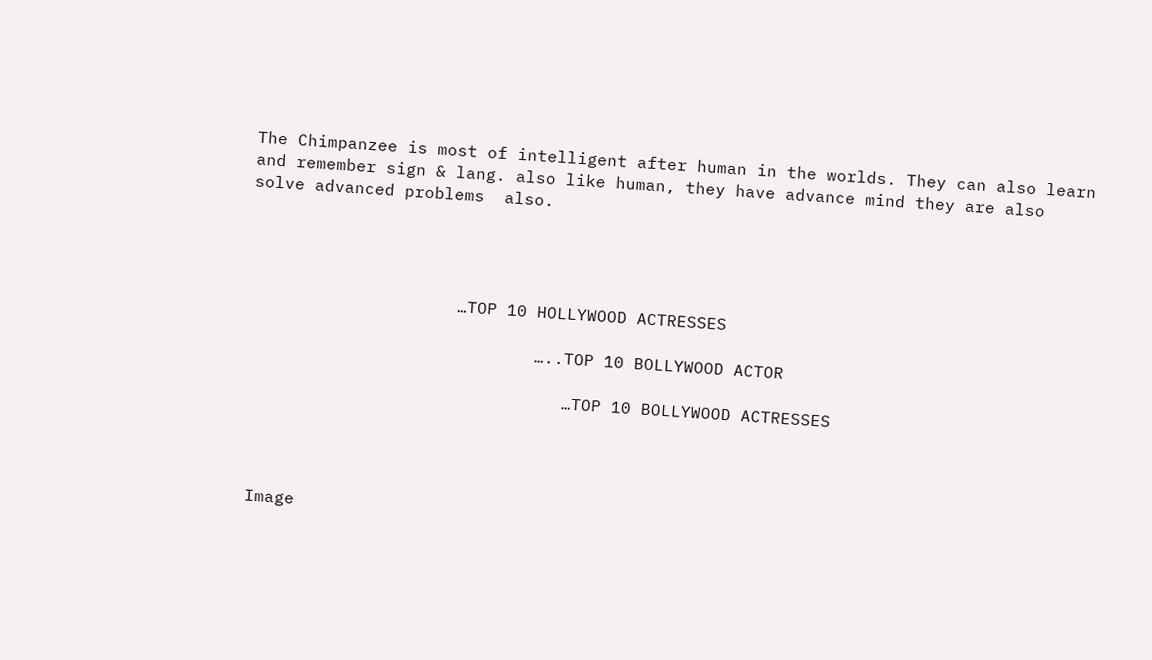The Chimpanzee is most of intelligent after human in the worlds. They can also learn and remember sign & lang. also like human, they have advance mind they are also solve advanced problems  also.




                     …TOP 10 HOLLYWOOD ACTRESSES

                             …..TOP 10 BOLLYWOOD ACTOR

                                …TOP 10 BOLLYWOOD ACTRESSES




 Image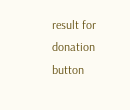result for donation button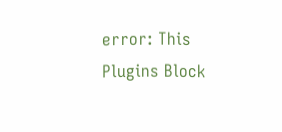error: This Plugins Block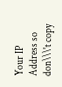Your IP Address so don\\\'t copy